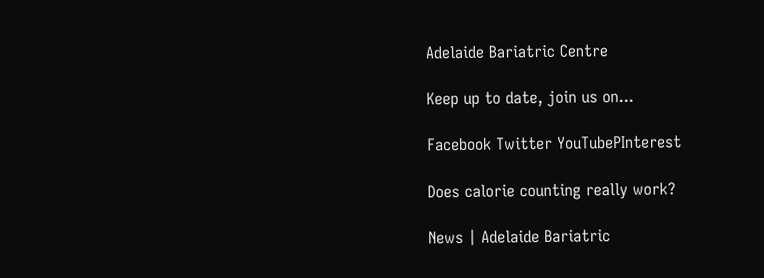Adelaide Bariatric Centre

Keep up to date, join us on...

Facebook Twitter YouTubePInterest

Does calorie counting really work?

News | Adelaide Bariatric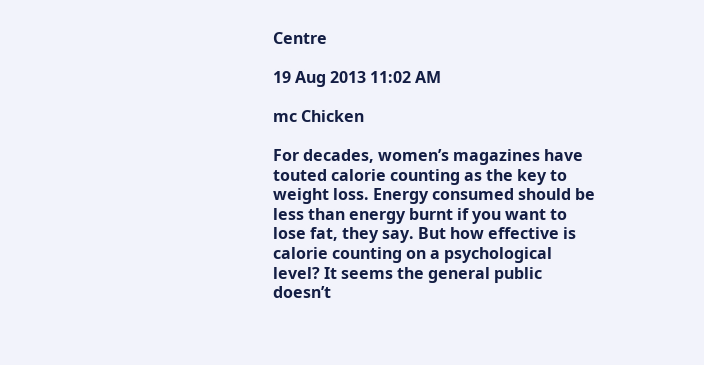Centre

19 Aug 2013 11:02 AM

mc Chicken

For decades, women’s magazines have touted calorie counting as the key to weight loss. Energy consumed should be less than energy burnt if you want to lose fat, they say. But how effective is calorie counting on a psychological level? It seems the general public doesn’t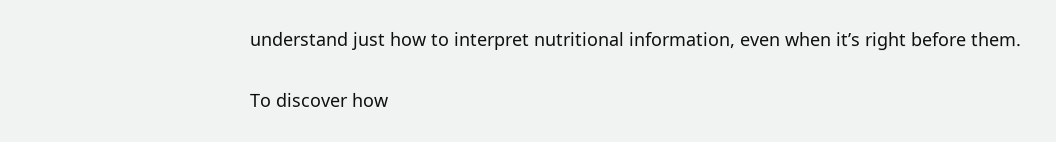understand just how to interpret nutritional information, even when it’s right before them.

To discover how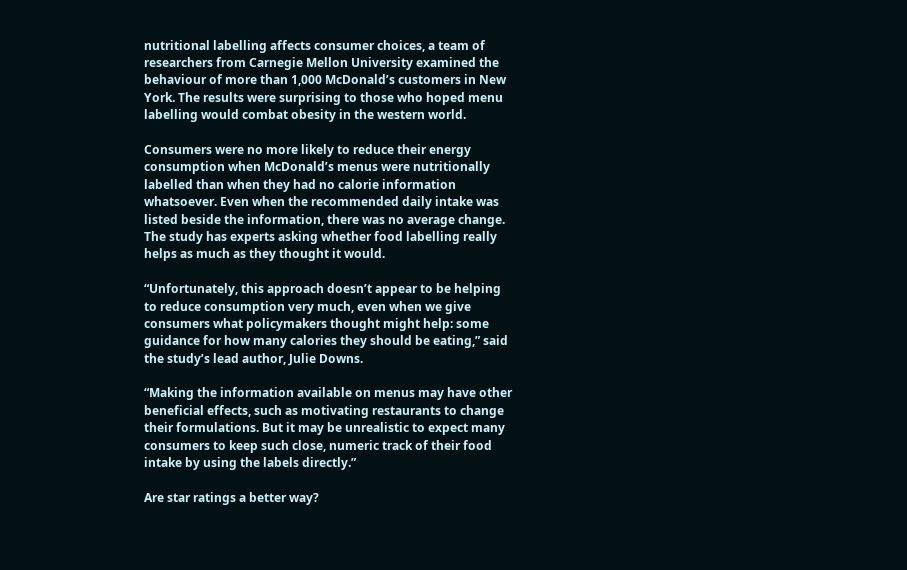nutritional labelling affects consumer choices, a team of researchers from Carnegie Mellon University examined the behaviour of more than 1,000 McDonald’s customers in New York. The results were surprising to those who hoped menu labelling would combat obesity in the western world.

Consumers were no more likely to reduce their energy consumption when McDonald’s menus were nutritionally labelled than when they had no calorie information whatsoever. Even when the recommended daily intake was listed beside the information, there was no average change. The study has experts asking whether food labelling really helps as much as they thought it would.

“Unfortunately, this approach doesn’t appear to be helping to reduce consumption very much, even when we give consumers what policymakers thought might help: some guidance for how many calories they should be eating,” said the study’s lead author, Julie Downs.

“Making the information available on menus may have other beneficial effects, such as motivating restaurants to change their formulations. But it may be unrealistic to expect many consumers to keep such close, numeric track of their food intake by using the labels directly.”

Are star ratings a better way?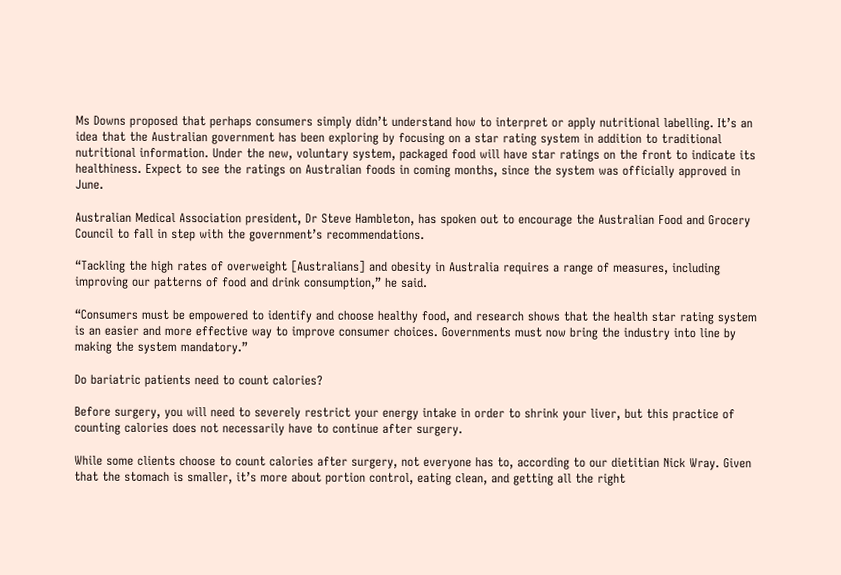Ms Downs proposed that perhaps consumers simply didn’t understand how to interpret or apply nutritional labelling. It’s an idea that the Australian government has been exploring by focusing on a star rating system in addition to traditional nutritional information. Under the new, voluntary system, packaged food will have star ratings on the front to indicate its healthiness. Expect to see the ratings on Australian foods in coming months, since the system was officially approved in June.

Australian Medical Association president, Dr Steve Hambleton, has spoken out to encourage the Australian Food and Grocery Council to fall in step with the government’s recommendations.

“Tackling the high rates of overweight [Australians] and obesity in Australia requires a range of measures, including improving our patterns of food and drink consumption,” he said.

“Consumers must be empowered to identify and choose healthy food, and research shows that the health star rating system is an easier and more effective way to improve consumer choices. Governments must now bring the industry into line by making the system mandatory.”

Do bariatric patients need to count calories?

Before surgery, you will need to severely restrict your energy intake in order to shrink your liver, but this practice of counting calories does not necessarily have to continue after surgery.

While some clients choose to count calories after surgery, not everyone has to, according to our dietitian Nick Wray. Given that the stomach is smaller, it’s more about portion control, eating clean, and getting all the right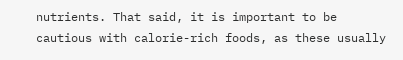nutrients. That said, it is important to be cautious with calorie-rich foods, as these usually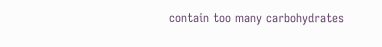contain too many carbohydrates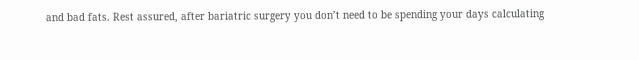and bad fats. Rest assured, after bariatric surgery you don’t need to be spending your days calculating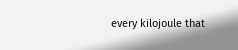every kilojoule that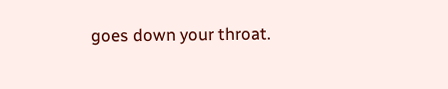goes down your throat.